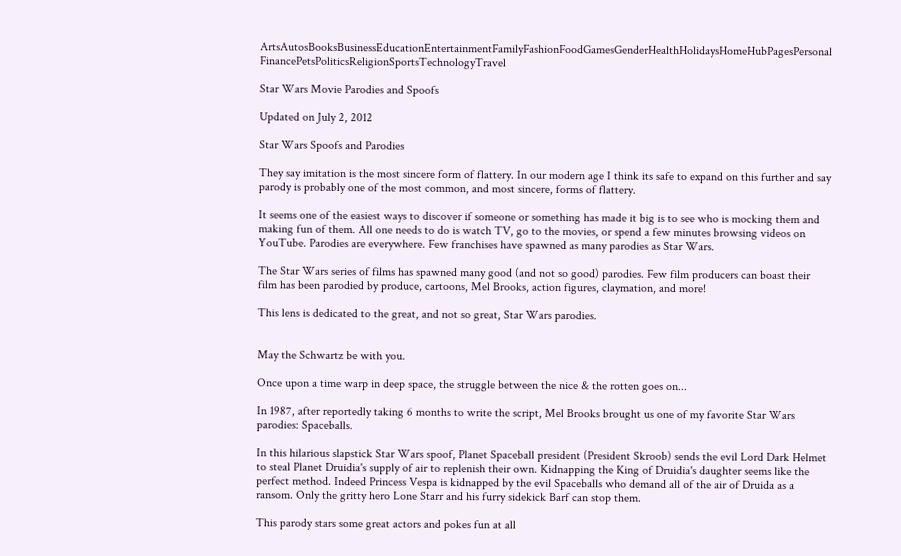ArtsAutosBooksBusinessEducationEntertainmentFamilyFashionFoodGamesGenderHealthHolidaysHomeHubPagesPersonal FinancePetsPoliticsReligionSportsTechnologyTravel

Star Wars Movie Parodies and Spoofs

Updated on July 2, 2012

Star Wars Spoofs and Parodies

They say imitation is the most sincere form of flattery. In our modern age I think its safe to expand on this further and say parody is probably one of the most common, and most sincere, forms of flattery.

It seems one of the easiest ways to discover if someone or something has made it big is to see who is mocking them and making fun of them. All one needs to do is watch TV, go to the movies, or spend a few minutes browsing videos on YouTube. Parodies are everywhere. Few franchises have spawned as many parodies as Star Wars.

The Star Wars series of films has spawned many good (and not so good) parodies. Few film producers can boast their film has been parodied by produce, cartoons, Mel Brooks, action figures, claymation, and more!

This lens is dedicated to the great, and not so great, Star Wars parodies.


May the Schwartz be with you.

Once upon a time warp in deep space, the struggle between the nice & the rotten goes on...

In 1987, after reportedly taking 6 months to write the script, Mel Brooks brought us one of my favorite Star Wars parodies: Spaceballs.

In this hilarious slapstick Star Wars spoof, Planet Spaceball president (President Skroob) sends the evil Lord Dark Helmet to steal Planet Druidia's supply of air to replenish their own. Kidnapping the King of Druidia's daughter seems like the perfect method. Indeed Princess Vespa is kidnapped by the evil Spaceballs who demand all of the air of Druida as a ransom. Only the gritty hero Lone Starr and his furry sidekick Barf can stop them.

This parody stars some great actors and pokes fun at all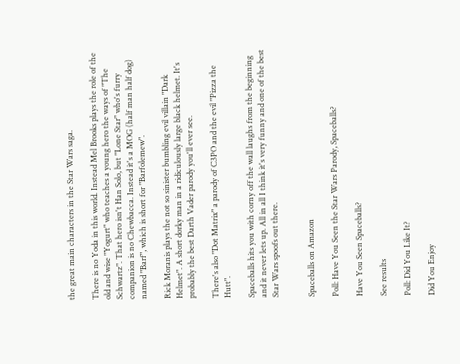the great main characters in the Star Wars saga.

There is no Yoda in this world. Instead Mel Brooks plays the role of the old and wise "Yogurt" who teaches a young hero the ways of "The Schwartz". That hero isn't Han Solo, but "Lone Star" who's furry companion is no Chewbacca. Instead it's a MOG (half man half dog) named "Barf", which is short for "Barfolemew".

Rick Moranis plays the not so sinister bumbling evil villain "Dark Helmet". A short dorky man in a ridiculously large black helmet. It's probably the best Darth Vader parody you'll ever see.

There's also "Dot Matrix" a parody of C3PO and the evil "Pizza the Hutt".

Spaceballs hits you with corny off the wall laughs from the beginning and it never lets up. All in all I think it's very funny and one of the best Star Wars spoofs out there.


Spaceballs on Amazon

Poll: Have You Seen the Star Wars Parody, Spaceballs?

Have You Seen Spaceballs?

See results

Poll: Did You Like It?

Did You Enjoy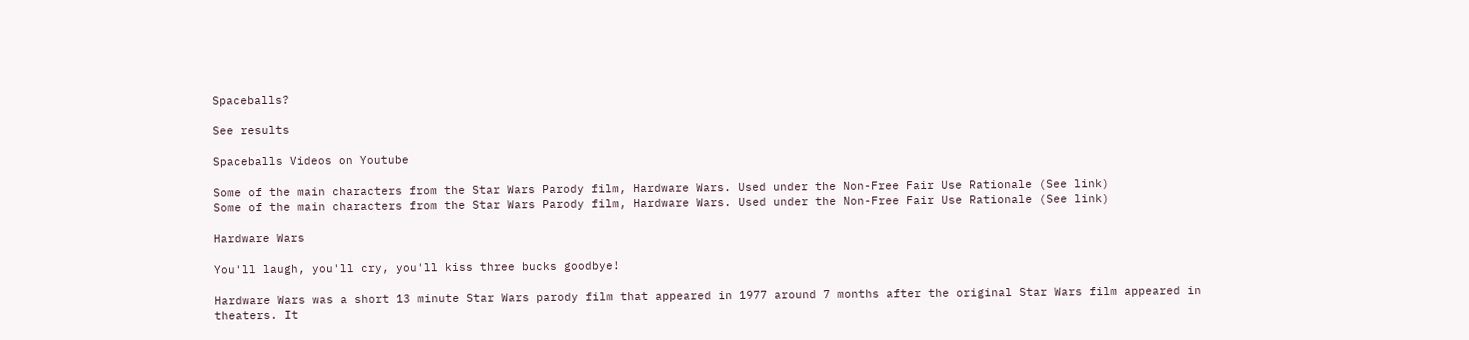Spaceballs?

See results

Spaceballs Videos on Youtube

Some of the main characters from the Star Wars Parody film, Hardware Wars. Used under the Non-Free Fair Use Rationale (See link)
Some of the main characters from the Star Wars Parody film, Hardware Wars. Used under the Non-Free Fair Use Rationale (See link)

Hardware Wars

You'll laugh, you'll cry, you'll kiss three bucks goodbye!

Hardware Wars was a short 13 minute Star Wars parody film that appeared in 1977 around 7 months after the original Star Wars film appeared in theaters. It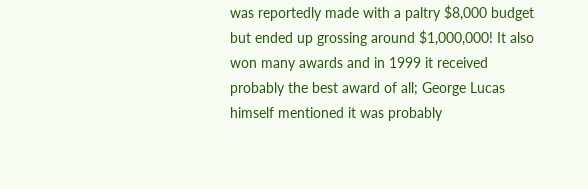was reportedly made with a paltry $8,000 budget but ended up grossing around $1,000,000! It also won many awards and in 1999 it received probably the best award of all; George Lucas himself mentioned it was probably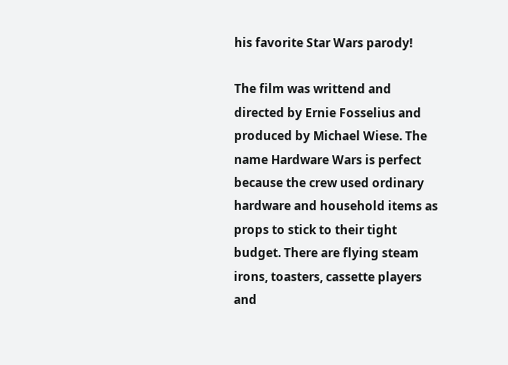his favorite Star Wars parody!

The film was writtend and directed by Ernie Fosselius and produced by Michael Wiese. The name Hardware Wars is perfect because the crew used ordinary hardware and household items as props to stick to their tight budget. There are flying steam irons, toasters, cassette players and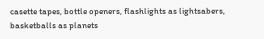casette tapes, bottle openers, flashlights as lightsabers, basketballs as planets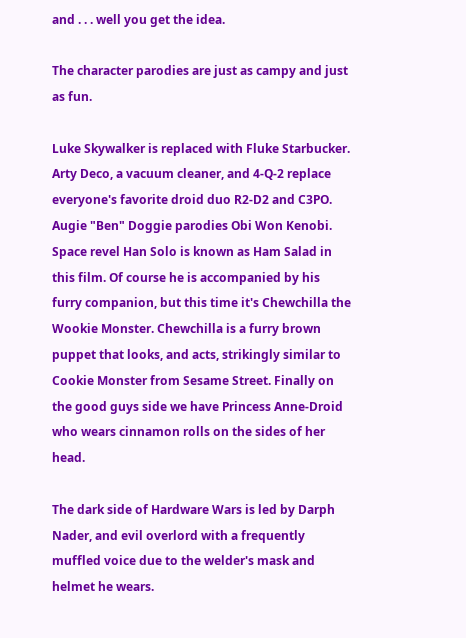and . . . well you get the idea.

The character parodies are just as campy and just as fun.

Luke Skywalker is replaced with Fluke Starbucker. Arty Deco, a vacuum cleaner, and 4-Q-2 replace everyone's favorite droid duo R2-D2 and C3PO. Augie "Ben" Doggie parodies Obi Won Kenobi. Space revel Han Solo is known as Ham Salad in this film. Of course he is accompanied by his furry companion, but this time it's Chewchilla the Wookie Monster. Chewchilla is a furry brown puppet that looks, and acts, strikingly similar to Cookie Monster from Sesame Street. Finally on the good guys side we have Princess Anne-Droid who wears cinnamon rolls on the sides of her head.

The dark side of Hardware Wars is led by Darph Nader, and evil overlord with a frequently muffled voice due to the welder's mask and helmet he wears.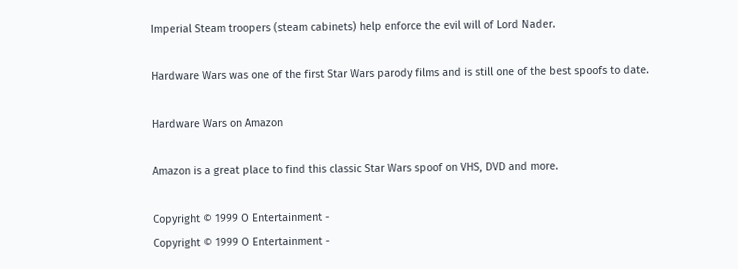Imperial Steam troopers (steam cabinets) help enforce the evil will of Lord Nader.

Hardware Wars was one of the first Star Wars parody films and is still one of the best spoofs to date.

Hardware Wars on Amazon

Amazon is a great place to find this classic Star Wars spoof on VHS, DVD and more.

Copyright © 1999 O Entertainment -
Copyright © 1999 O Entertainment -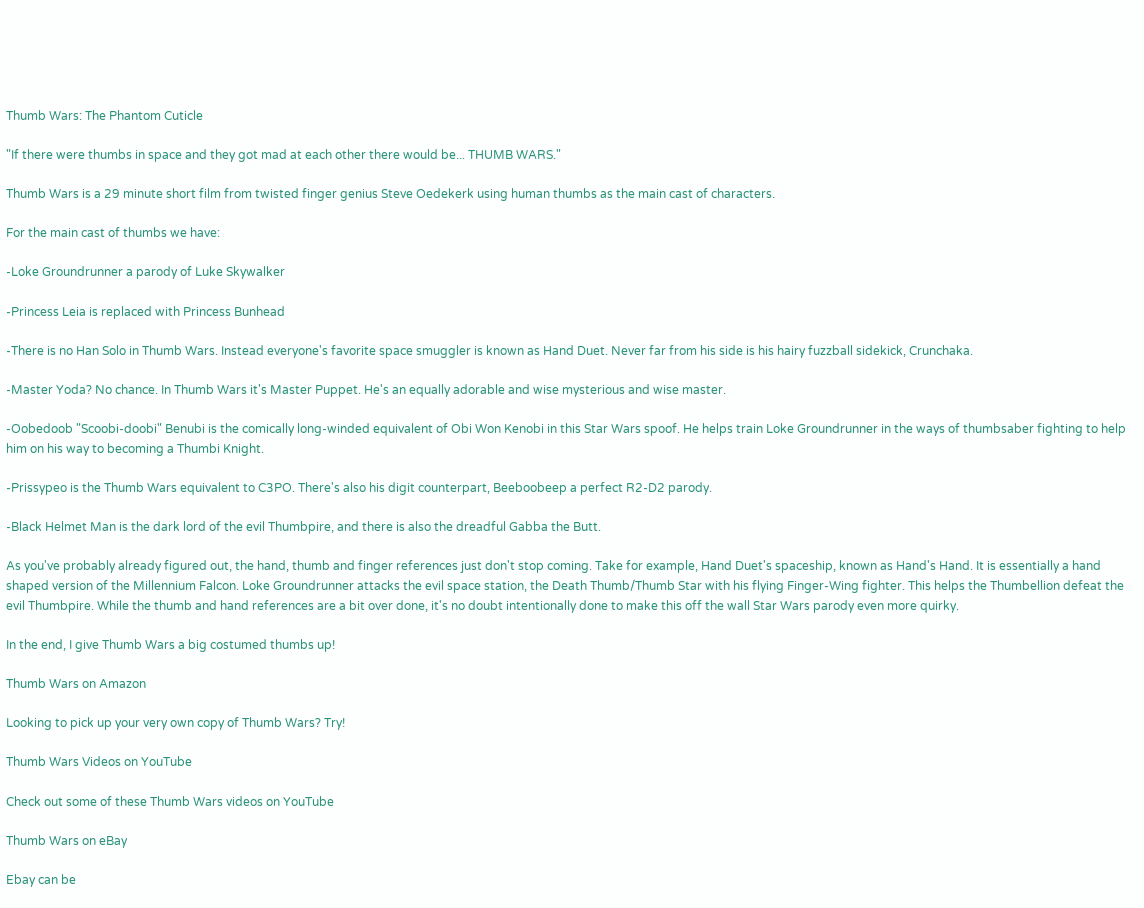Thumb Wars: The Phantom Cuticle

"If there were thumbs in space and they got mad at each other there would be... THUMB WARS."

Thumb Wars is a 29 minute short film from twisted finger genius Steve Oedekerk using human thumbs as the main cast of characters.

For the main cast of thumbs we have:

-Loke Groundrunner a parody of Luke Skywalker

-Princess Leia is replaced with Princess Bunhead

-There is no Han Solo in Thumb Wars. Instead everyone's favorite space smuggler is known as Hand Duet. Never far from his side is his hairy fuzzball sidekick, Crunchaka.

-Master Yoda? No chance. In Thumb Wars it's Master Puppet. He's an equally adorable and wise mysterious and wise master.

-Oobedoob "Scoobi-doobi" Benubi is the comically long-winded equivalent of Obi Won Kenobi in this Star Wars spoof. He helps train Loke Groundrunner in the ways of thumbsaber fighting to help him on his way to becoming a Thumbi Knight.

-Prissypeo is the Thumb Wars equivalent to C3PO. There's also his digit counterpart, Beeboobeep a perfect R2-D2 parody.

-Black Helmet Man is the dark lord of the evil Thumbpire, and there is also the dreadful Gabba the Butt.

As you've probably already figured out, the hand, thumb and finger references just don't stop coming. Take for example, Hand Duet's spaceship, known as Hand's Hand. It is essentially a hand shaped version of the Millennium Falcon. Loke Groundrunner attacks the evil space station, the Death Thumb/Thumb Star with his flying Finger-Wing fighter. This helps the Thumbellion defeat the evil Thumbpire. While the thumb and hand references are a bit over done, it's no doubt intentionally done to make this off the wall Star Wars parody even more quirky.

In the end, I give Thumb Wars a big costumed thumbs up!

Thumb Wars on Amazon

Looking to pick up your very own copy of Thumb Wars? Try!

Thumb Wars Videos on YouTube

Check out some of these Thumb Wars videos on YouTube

Thumb Wars on eBay

Ebay can be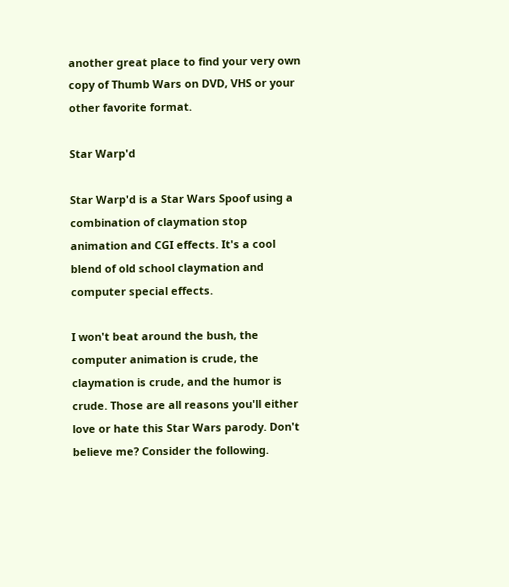another great place to find your very own copy of Thumb Wars on DVD, VHS or your other favorite format.

Star Warp'd

Star Warp'd is a Star Wars Spoof using a combination of claymation stop animation and CGI effects. It's a cool blend of old school claymation and computer special effects.

I won't beat around the bush, the computer animation is crude, the claymation is crude, and the humor is crude. Those are all reasons you'll either love or hate this Star Wars parody. Don't believe me? Consider the following.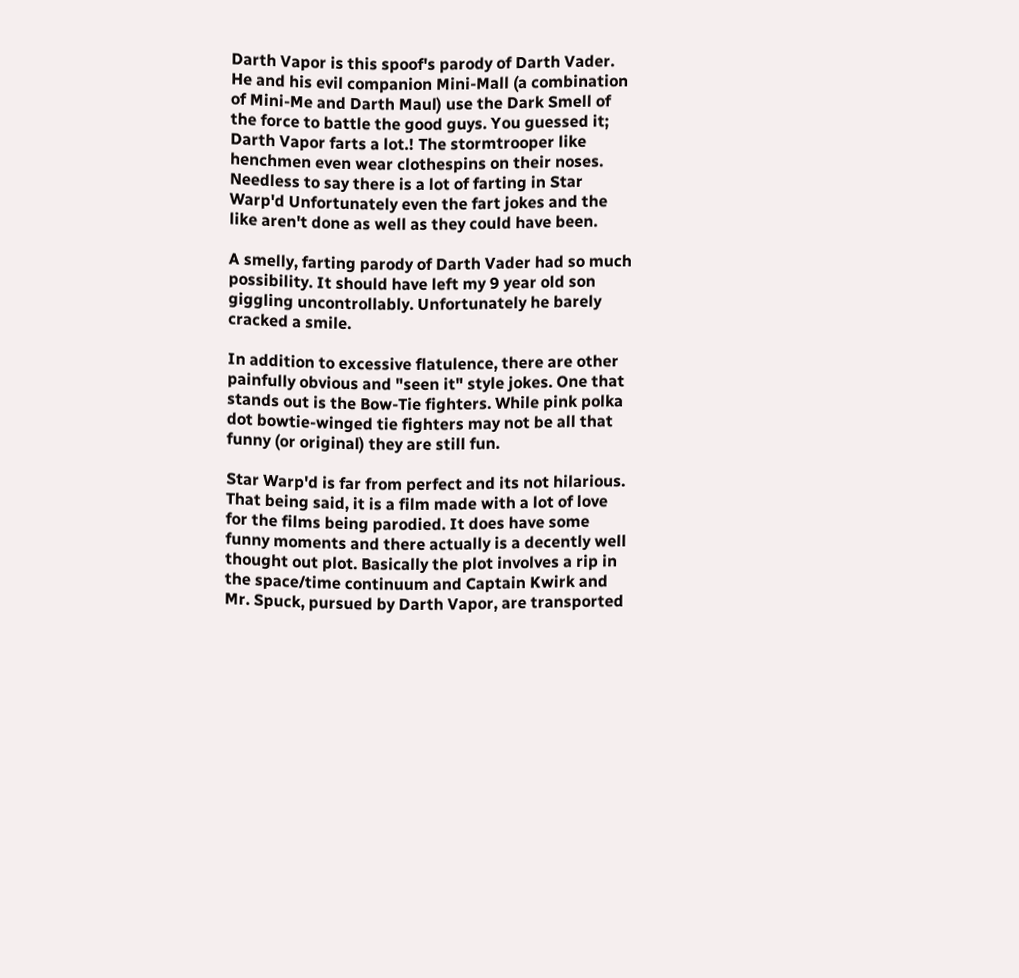Darth Vapor is this spoof's parody of Darth Vader. He and his evil companion Mini-Mall (a combination of Mini-Me and Darth Maul) use the Dark Smell of the force to battle the good guys. You guessed it; Darth Vapor farts a lot.! The stormtrooper like henchmen even wear clothespins on their noses. Needless to say there is a lot of farting in Star Warp'd Unfortunately even the fart jokes and the like aren't done as well as they could have been.

A smelly, farting parody of Darth Vader had so much possibility. It should have left my 9 year old son giggling uncontrollably. Unfortunately he barely cracked a smile.

In addition to excessive flatulence, there are other painfully obvious and "seen it" style jokes. One that stands out is the Bow-Tie fighters. While pink polka dot bowtie-winged tie fighters may not be all that funny (or original) they are still fun.

Star Warp'd is far from perfect and its not hilarious. That being said, it is a film made with a lot of love for the films being parodied. It does have some funny moments and there actually is a decently well thought out plot. Basically the plot involves a rip in the space/time continuum and Captain Kwirk and Mr. Spuck, pursued by Darth Vapor, are transported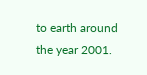to earth around the year 2001.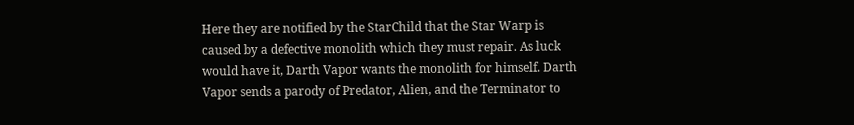Here they are notified by the StarChild that the Star Warp is caused by a defective monolith which they must repair. As luck would have it, Darth Vapor wants the monolith for himself. Darth Vapor sends a parody of Predator, Alien, and the Terminator to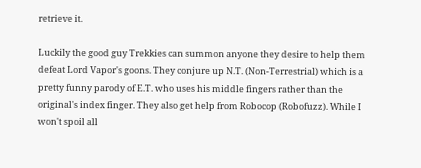retrieve it.

Luckily the good guy Trekkies can summon anyone they desire to help them defeat Lord Vapor's goons. They conjure up N.T. (Non-Terrestrial) which is a pretty funny parody of E.T. who uses his middle fingers rather than the original's index finger. They also get help from Robocop (Robofuzz). While I won't spoil all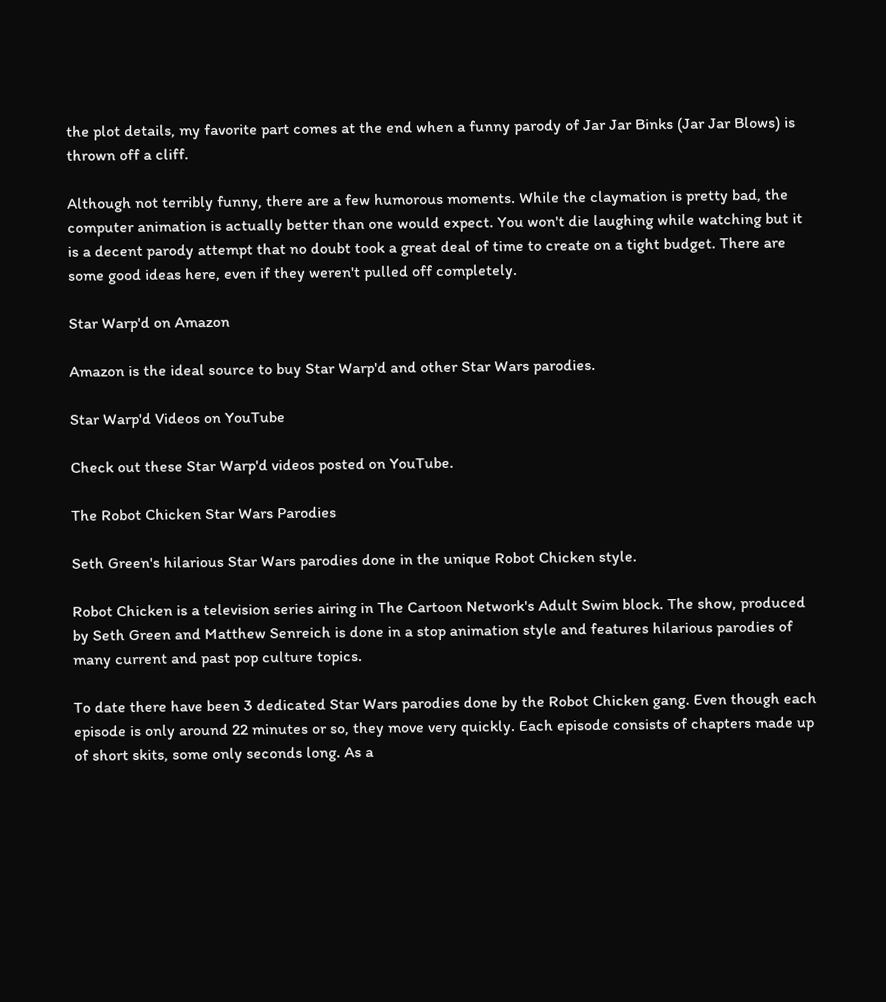the plot details, my favorite part comes at the end when a funny parody of Jar Jar Binks (Jar Jar Blows) is thrown off a cliff.

Although not terribly funny, there are a few humorous moments. While the claymation is pretty bad, the computer animation is actually better than one would expect. You won't die laughing while watching but it is a decent parody attempt that no doubt took a great deal of time to create on a tight budget. There are some good ideas here, even if they weren't pulled off completely.

Star Warp'd on Amazon

Amazon is the ideal source to buy Star Warp'd and other Star Wars parodies.

Star Warp'd Videos on YouTube

Check out these Star Warp'd videos posted on YouTube.

The Robot Chicken Star Wars Parodies

Seth Green's hilarious Star Wars parodies done in the unique Robot Chicken style.

Robot Chicken is a television series airing in The Cartoon Network's Adult Swim block. The show, produced by Seth Green and Matthew Senreich is done in a stop animation style and features hilarious parodies of many current and past pop culture topics.

To date there have been 3 dedicated Star Wars parodies done by the Robot Chicken gang. Even though each episode is only around 22 minutes or so, they move very quickly. Each episode consists of chapters made up of short skits, some only seconds long. As a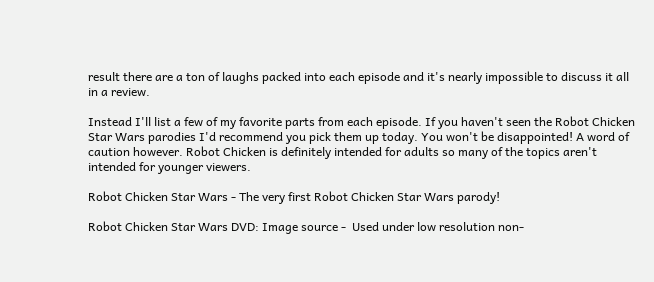result there are a ton of laughs packed into each episode and it's nearly impossible to discuss it all in a review.

Instead I'll list a few of my favorite parts from each episode. If you haven't seen the Robot Chicken Star Wars parodies I'd recommend you pick them up today. You won't be disappointed! A word of caution however. Robot Chicken is definitely intended for adults so many of the topics aren't intended for younger viewers.

Robot Chicken Star Wars - The very first Robot Chicken Star Wars parody!

Robot Chicken Star Wars DVD: Image source -  Used under low resolution non-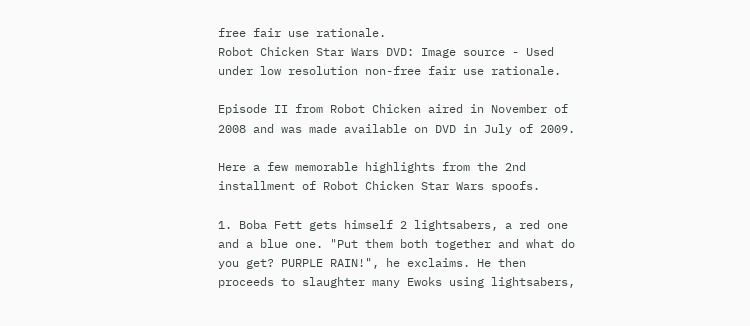free fair use rationale.
Robot Chicken Star Wars DVD: Image source - Used under low resolution non-free fair use rationale.

Episode II from Robot Chicken aired in November of 2008 and was made available on DVD in July of 2009.

Here a few memorable highlights from the 2nd installment of Robot Chicken Star Wars spoofs.

1. Boba Fett gets himself 2 lightsabers, a red one and a blue one. "Put them both together and what do you get? PURPLE RAIN!", he exclaims. He then proceeds to slaughter many Ewoks using lightsabers,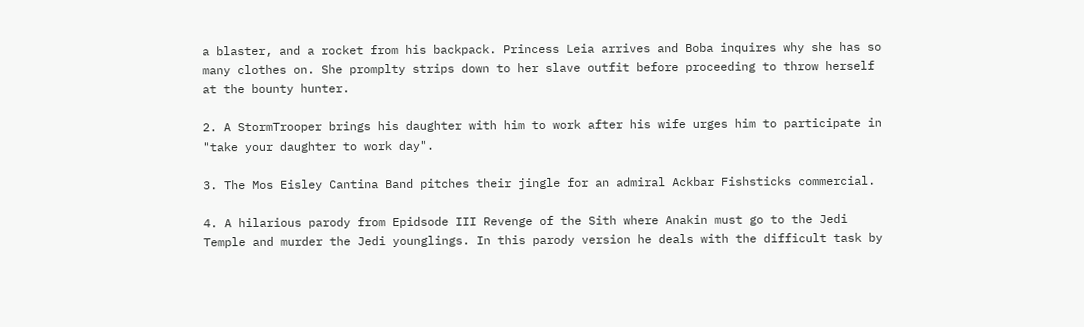a blaster, and a rocket from his backpack. Princess Leia arrives and Boba inquires why she has so many clothes on. She promplty strips down to her slave outfit before proceeding to throw herself at the bounty hunter.

2. A StormTrooper brings his daughter with him to work after his wife urges him to participate in "take your daughter to work day".

3. The Mos Eisley Cantina Band pitches their jingle for an admiral Ackbar Fishsticks commercial.

4. A hilarious parody from Epidsode III Revenge of the Sith where Anakin must go to the Jedi Temple and murder the Jedi younglings. In this parody version he deals with the difficult task by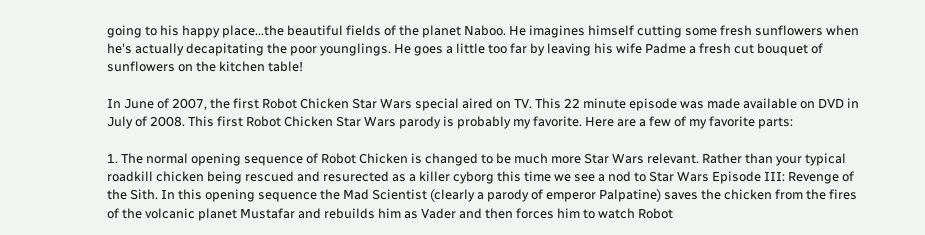going to his happy place...the beautiful fields of the planet Naboo. He imagines himself cutting some fresh sunflowers when he's actually decapitating the poor younglings. He goes a little too far by leaving his wife Padme a fresh cut bouquet of sunflowers on the kitchen table!

In June of 2007, the first Robot Chicken Star Wars special aired on TV. This 22 minute episode was made available on DVD in July of 2008. This first Robot Chicken Star Wars parody is probably my favorite. Here are a few of my favorite parts:

1. The normal opening sequence of Robot Chicken is changed to be much more Star Wars relevant. Rather than your typical roadkill chicken being rescued and resurected as a killer cyborg this time we see a nod to Star Wars Episode III: Revenge of the Sith. In this opening sequence the Mad Scientist (clearly a parody of emperor Palpatine) saves the chicken from the fires of the volcanic planet Mustafar and rebuilds him as Vader and then forces him to watch Robot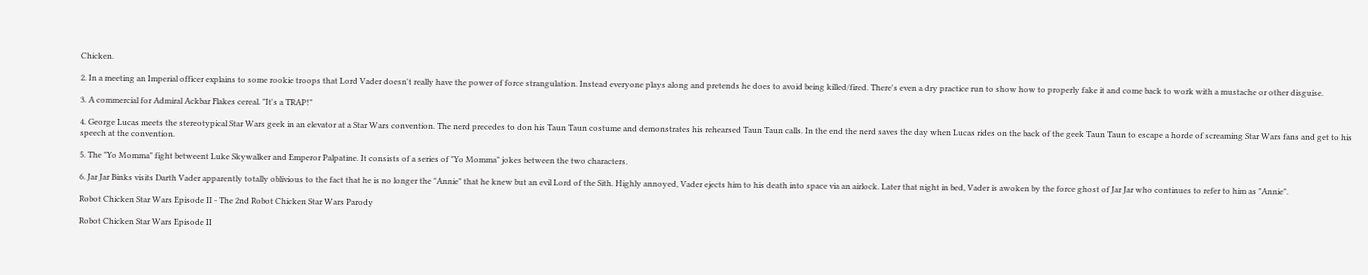Chicken.

2. In a meeting an Imperial officer explains to some rookie troops that Lord Vader doesn't really have the power of force strangulation. Instead everyone plays along and pretends he does to avoid being killed/fired. There's even a dry practice run to show how to properly fake it and come back to work with a mustache or other disguise.

3. A commercial for Admiral Ackbar Flakes cereal. "It's a TRAP!"

4. George Lucas meets the stereotypical Star Wars geek in an elevator at a Star Wars convention. The nerd precedes to don his Taun Taun costume and demonstrates his rehearsed Taun Taun calls. In the end the nerd saves the day when Lucas rides on the back of the geek Taun Taun to escape a horde of screaming Star Wars fans and get to his speech at the convention.

5. The "Yo Momma" fight betweent Luke Skywalker and Emperor Palpatine. It consists of a series of "Yo Momma" jokes between the two characters.

6. Jar Jar Binks visits Darth Vader apparently totally oblivious to the fact that he is no longer the "Annie" that he knew but an evil Lord of the Sith. Highly annoyed, Vader ejects him to his death into space via an airlock. Later that night in bed, Vader is awoken by the force ghost of Jar Jar who continues to refer to him as "Annie".

Robot Chicken Star Wars Episode II - The 2nd Robot Chicken Star Wars Parody

Robot Chicken Star Wars Episode II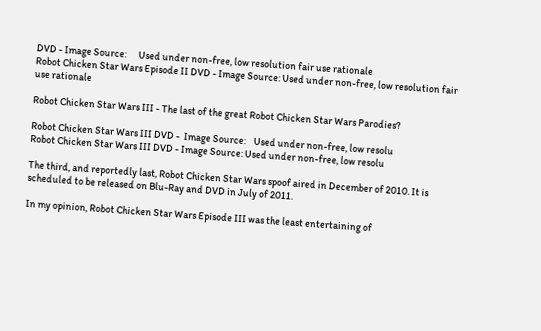DVD - Image Source:      Used under non-free, low resolution fair use rationale
Robot Chicken Star Wars Episode II DVD - Image Source: Used under non-free, low resolution fair use rationale

Robot Chicken Star Wars III - The last of the great Robot Chicken Star Wars Parodies?

Robot Chicken Star Wars III DVD -  Image Source:    Used under non-free, low resolu
Robot Chicken Star Wars III DVD - Image Source: Used under non-free, low resolu

The third, and reportedly last, Robot Chicken Star Wars spoof aired in December of 2010. It is scheduled to be released on Blu-Ray and DVD in July of 2011.

In my opinion, Robot Chicken Star Wars Episode III was the least entertaining of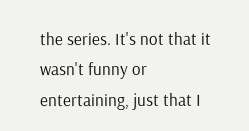the series. It's not that it wasn't funny or entertaining, just that I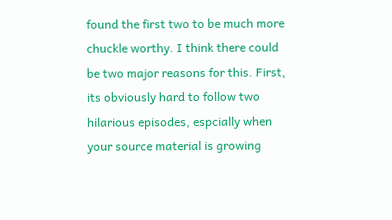found the first two to be much more chuckle worthy. I think there could be two major reasons for this. First, its obviously hard to follow two hilarious episodes, espcially when your source material is growing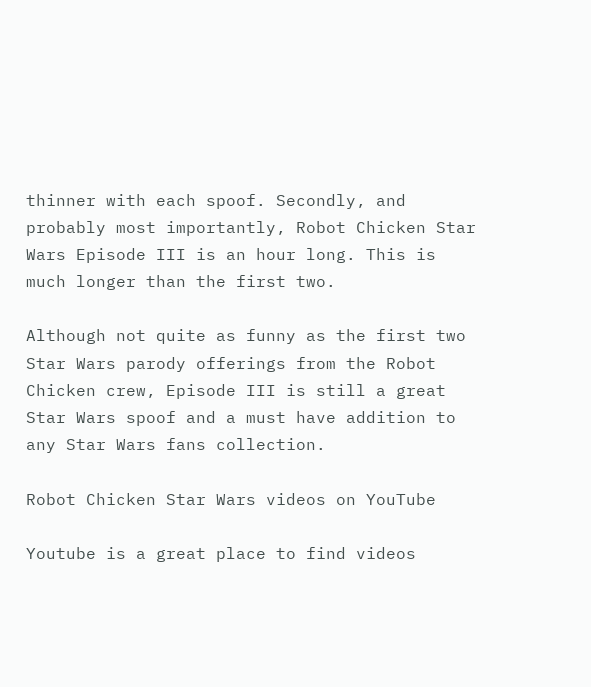thinner with each spoof. Secondly, and probably most importantly, Robot Chicken Star Wars Episode III is an hour long. This is much longer than the first two.

Although not quite as funny as the first two Star Wars parody offerings from the Robot Chicken crew, Episode III is still a great Star Wars spoof and a must have addition to any Star Wars fans collection.

Robot Chicken Star Wars videos on YouTube

Youtube is a great place to find videos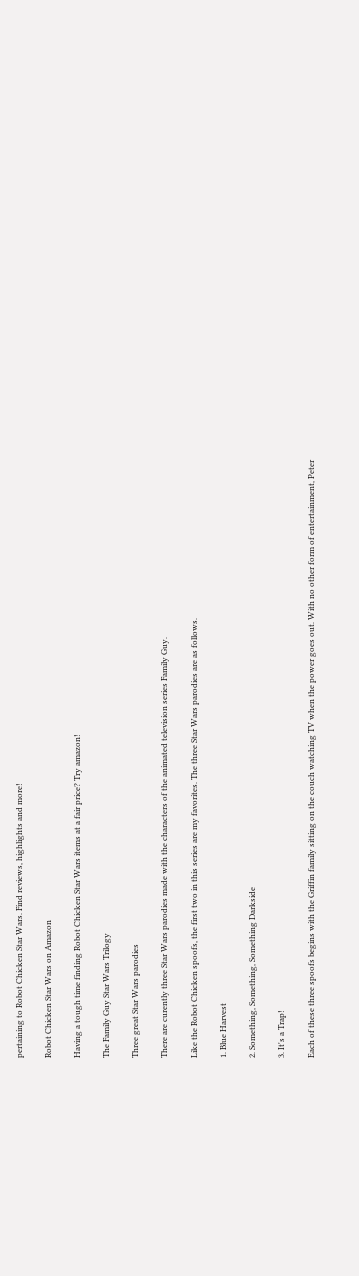pertaining to Robot Chicken Star Wars. Find reviews, highlights and more!

Robot Chicken Star Wars on Amazon

Having a tough time finding Robot Chicken Star Wars items at a fair price? Try amazon!

The Family Guy Star Wars Trilogy

Three great Star Wars parodies

There are curently three Star Wars parodies made with the characters of the animated television series Family Guy.

Like the Robot Chicken spoofs, the first two in this series are my favorites. The three Star Wars parodies are as follows.

1. Blue Harvest

2. Something, Something, Something Darkside

3. It's a Trap!

Each of these three spoofs begins with the Griffin family sitting on the couch watching TV when the power goes out. With no other form of entertainment, Peter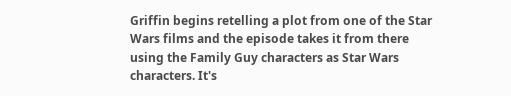Griffin begins retelling a plot from one of the Star Wars films and the episode takes it from there using the Family Guy characters as Star Wars characters. It's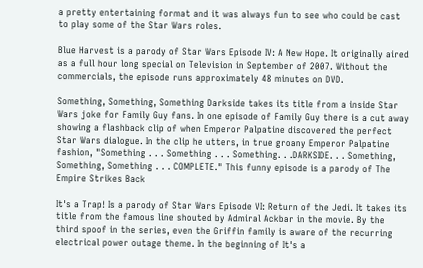a pretty entertaining format and it was always fun to see who could be cast to play some of the Star Wars roles.

Blue Harvest is a parody of Star Wars Episode IV: A New Hope. It originally aired as a full hour long special on Television in September of 2007. Without the commercials, the episode runs approximately 48 minutes on DVD.

Something, Something, Something Darkside takes its title from a inside Star Wars joke for Family Guy fans. In one episode of Family Guy there is a cut away showing a flashback clip of when Emperor Palpatine discovered the perfect Star Wars dialogue. In the clip he utters, in true groany Emperor Palpatine fashion, "Something . . . Something . . . Something. . .DARKSIDE. . . Something, Something, Something . . . COMPLETE." This funny episode is a parody of The Empire Strikes Back

It's a Trap! Is a parody of Star Wars Episode VI: Return of the Jedi. It takes its title from the famous line shouted by Admiral Ackbar in the movie. By the third spoof in the series, even the Griffin family is aware of the recurring electrical power outage theme. In the beginning of It's a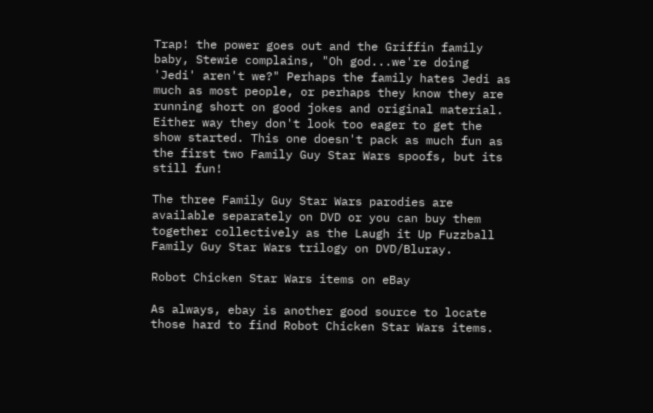Trap! the power goes out and the Griffin family baby, Stewie complains, "Oh god...we're doing 'Jedi' aren't we?" Perhaps the family hates Jedi as much as most people, or perhaps they know they are running short on good jokes and original material. Either way they don't look too eager to get the show started. This one doesn't pack as much fun as the first two Family Guy Star Wars spoofs, but its still fun!

The three Family Guy Star Wars parodies are available separately on DVD or you can buy them together collectively as the Laugh it Up Fuzzball Family Guy Star Wars trilogy on DVD/Bluray.

Robot Chicken Star Wars items on eBay

As always, ebay is another good source to locate those hard to find Robot Chicken Star Wars items.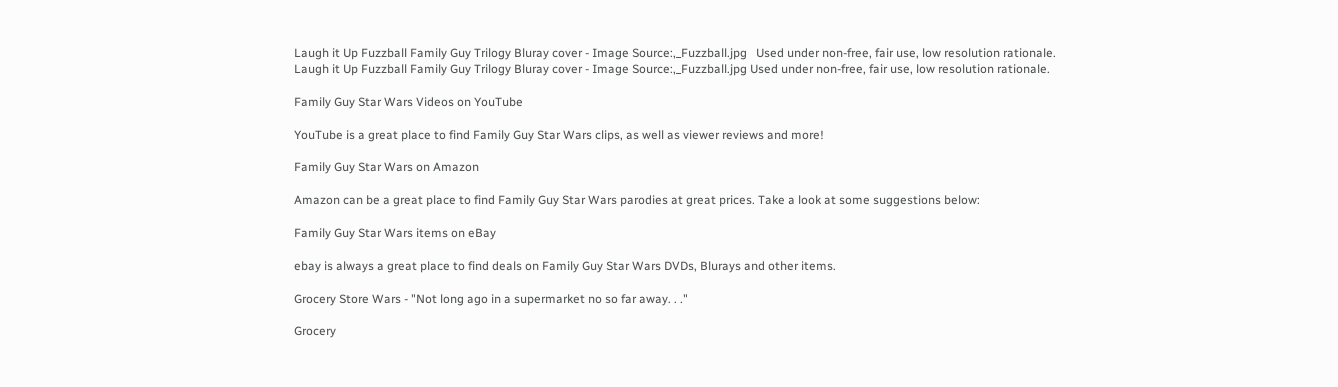Laugh it Up Fuzzball Family Guy Trilogy Bluray cover - Image Source:,_Fuzzball.jpg   Used under non-free, fair use, low resolution rationale.
Laugh it Up Fuzzball Family Guy Trilogy Bluray cover - Image Source:,_Fuzzball.jpg Used under non-free, fair use, low resolution rationale.

Family Guy Star Wars Videos on YouTube

YouTube is a great place to find Family Guy Star Wars clips, as well as viewer reviews and more!

Family Guy Star Wars on Amazon

Amazon can be a great place to find Family Guy Star Wars parodies at great prices. Take a look at some suggestions below:

Family Guy Star Wars items on eBay

ebay is always a great place to find deals on Family Guy Star Wars DVDs, Blurays and other items.

Grocery Store Wars - "Not long ago in a supermarket no so far away. . ."

Grocery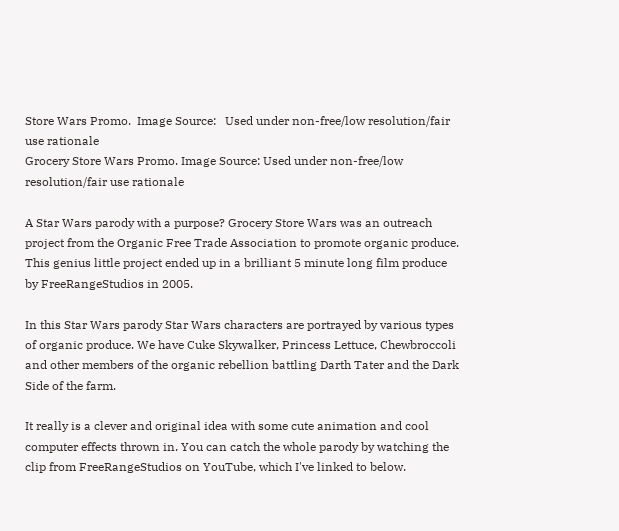Store Wars Promo.  Image Source:   Used under non-free/low resolution/fair use rationale
Grocery Store Wars Promo. Image Source: Used under non-free/low resolution/fair use rationale

A Star Wars parody with a purpose? Grocery Store Wars was an outreach project from the Organic Free Trade Association to promote organic produce. This genius little project ended up in a brilliant 5 minute long film produce by FreeRangeStudios in 2005.

In this Star Wars parody Star Wars characters are portrayed by various types of organic produce. We have Cuke Skywalker, Princess Lettuce, Chewbroccoli and other members of the organic rebellion battling Darth Tater and the Dark Side of the farm.

It really is a clever and original idea with some cute animation and cool computer effects thrown in. You can catch the whole parody by watching the clip from FreeRangeStudios on YouTube, which I've linked to below.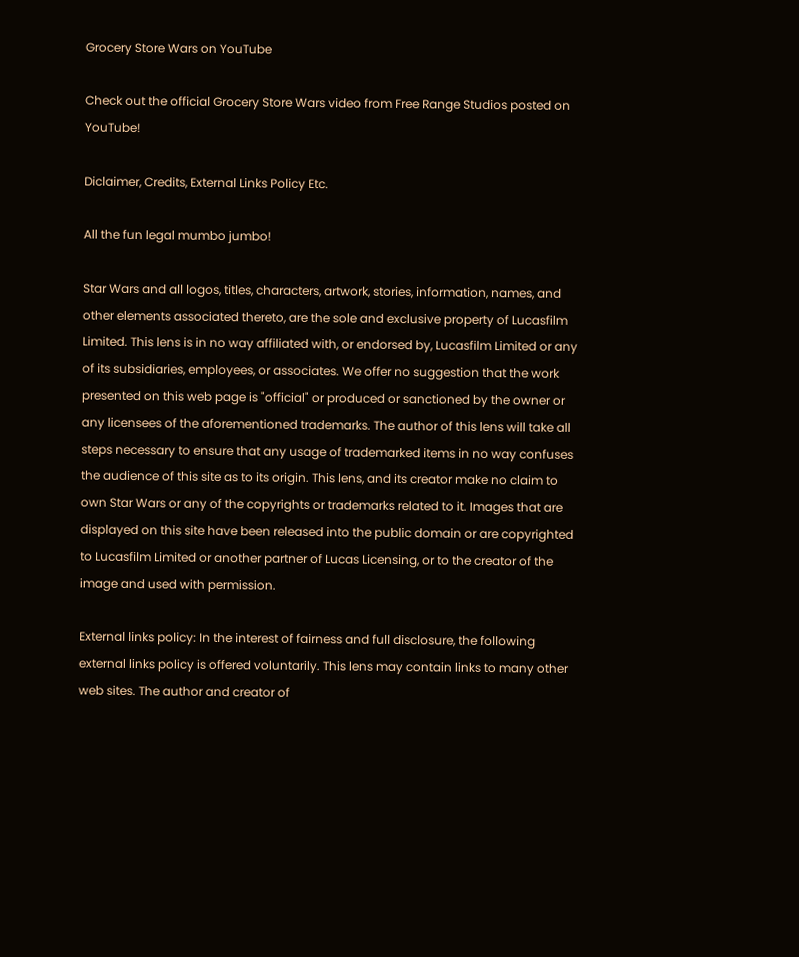Grocery Store Wars on YouTube

Check out the official Grocery Store Wars video from Free Range Studios posted on YouTube!

Diclaimer, Credits, External Links Policy Etc.

All the fun legal mumbo jumbo!

Star Wars and all logos, titles, characters, artwork, stories, information, names, and other elements associated thereto, are the sole and exclusive property of Lucasfilm Limited. This lens is in no way affiliated with, or endorsed by, Lucasfilm Limited or any of its subsidiaries, employees, or associates. We offer no suggestion that the work presented on this web page is "official" or produced or sanctioned by the owner or any licensees of the aforementioned trademarks. The author of this lens will take all steps necessary to ensure that any usage of trademarked items in no way confuses the audience of this site as to its origin. This lens, and its creator make no claim to own Star Wars or any of the copyrights or trademarks related to it. Images that are displayed on this site have been released into the public domain or are copyrighted to Lucasfilm Limited or another partner of Lucas Licensing, or to the creator of the image and used with permission.

External links policy: In the interest of fairness and full disclosure, the following external links policy is offered voluntarily. This lens may contain links to many other web sites. The author and creator of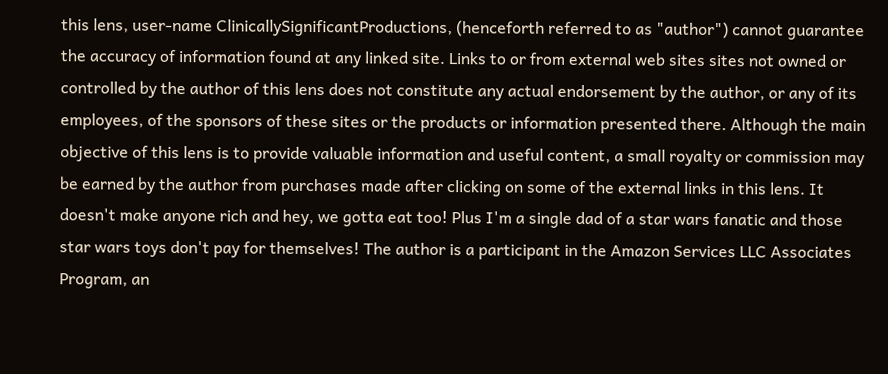this lens, user-name ClinicallySignificantProductions, (henceforth referred to as "author") cannot guarantee the accuracy of information found at any linked site. Links to or from external web sites sites not owned or controlled by the author of this lens does not constitute any actual endorsement by the author, or any of its employees, of the sponsors of these sites or the products or information presented there. Although the main objective of this lens is to provide valuable information and useful content, a small royalty or commission may be earned by the author from purchases made after clicking on some of the external links in this lens. It doesn't make anyone rich and hey, we gotta eat too! Plus I'm a single dad of a star wars fanatic and those star wars toys don't pay for themselves! The author is a participant in the Amazon Services LLC Associates Program, an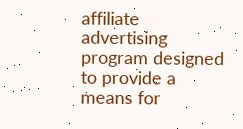affiliate advertising program designed to provide a means for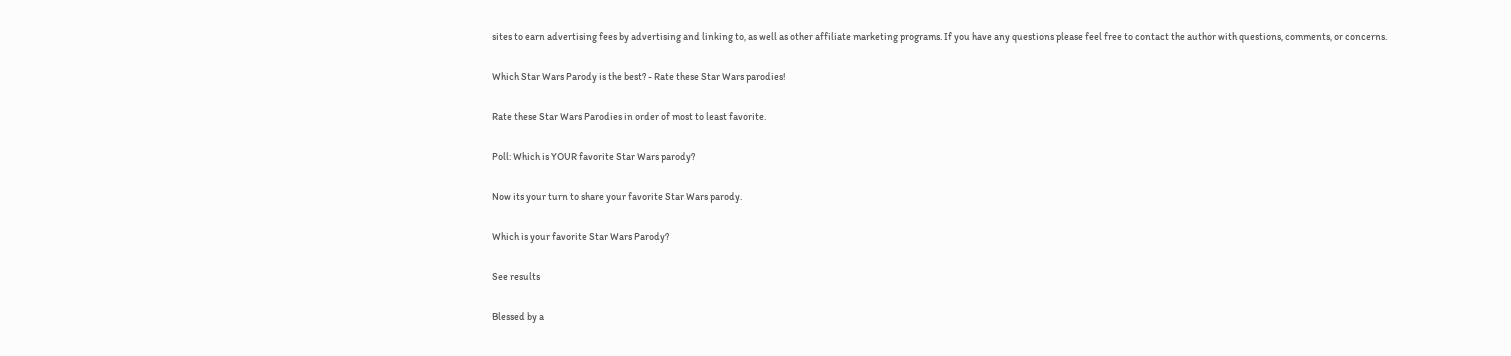sites to earn advertising fees by advertising and linking to, as well as other affiliate marketing programs. If you have any questions please feel free to contact the author with questions, comments, or concerns.

Which Star Wars Parody is the best? - Rate these Star Wars parodies!

Rate these Star Wars Parodies in order of most to least favorite.

Poll: Which is YOUR favorite Star Wars parody?

Now its your turn to share your favorite Star Wars parody.

Which is your favorite Star Wars Parody?

See results

Blessed by a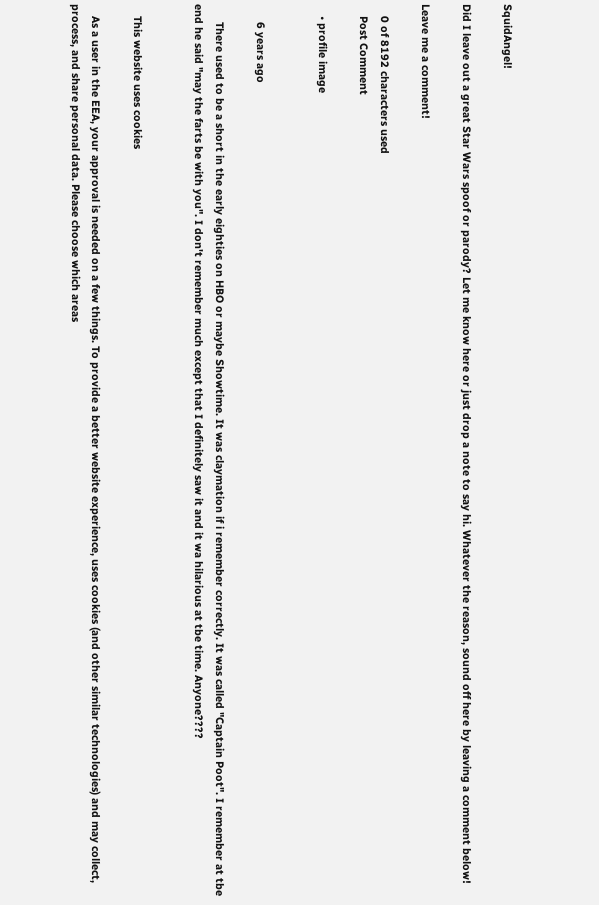SquidAngel!

Did I leave out a great Star Wars spoof or parody? Let me know here or just drop a note to say hi. Whatever the reason, sound off here by leaving a comment below!

Leave me a comment!

    0 of 8192 characters used
    Post Comment

    • profile image


      6 years ago

      There used to be a short in the early eighties on HBO or maybe Showtime. It was claymation if i remember correctly. It was called "Captain Poot". I remember at tbe end he said "may the farts be with you". I don't remember much except that I definitely saw it and it wa hilarious at tbe time. Anyone????


    This website uses cookies

    As a user in the EEA, your approval is needed on a few things. To provide a better website experience, uses cookies (and other similar technologies) and may collect, process, and share personal data. Please choose which areas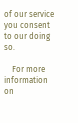of our service you consent to our doing so.

    For more information on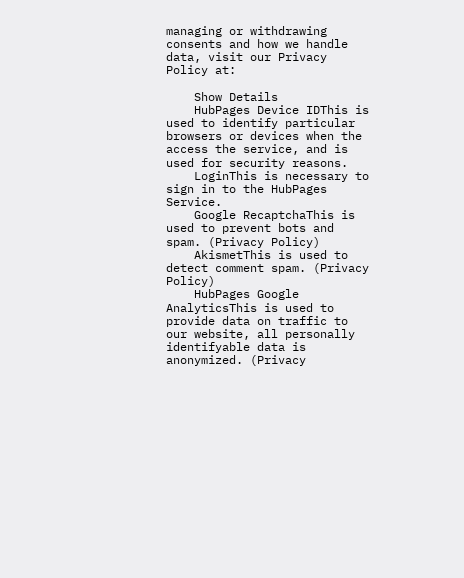managing or withdrawing consents and how we handle data, visit our Privacy Policy at:

    Show Details
    HubPages Device IDThis is used to identify particular browsers or devices when the access the service, and is used for security reasons.
    LoginThis is necessary to sign in to the HubPages Service.
    Google RecaptchaThis is used to prevent bots and spam. (Privacy Policy)
    AkismetThis is used to detect comment spam. (Privacy Policy)
    HubPages Google AnalyticsThis is used to provide data on traffic to our website, all personally identifyable data is anonymized. (Privacy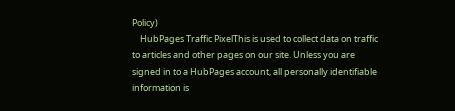Policy)
    HubPages Traffic PixelThis is used to collect data on traffic to articles and other pages on our site. Unless you are signed in to a HubPages account, all personally identifiable information is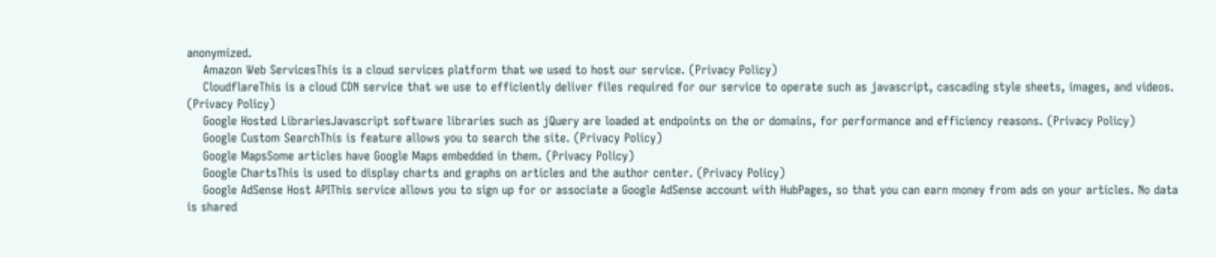anonymized.
    Amazon Web ServicesThis is a cloud services platform that we used to host our service. (Privacy Policy)
    CloudflareThis is a cloud CDN service that we use to efficiently deliver files required for our service to operate such as javascript, cascading style sheets, images, and videos. (Privacy Policy)
    Google Hosted LibrariesJavascript software libraries such as jQuery are loaded at endpoints on the or domains, for performance and efficiency reasons. (Privacy Policy)
    Google Custom SearchThis is feature allows you to search the site. (Privacy Policy)
    Google MapsSome articles have Google Maps embedded in them. (Privacy Policy)
    Google ChartsThis is used to display charts and graphs on articles and the author center. (Privacy Policy)
    Google AdSense Host APIThis service allows you to sign up for or associate a Google AdSense account with HubPages, so that you can earn money from ads on your articles. No data is shared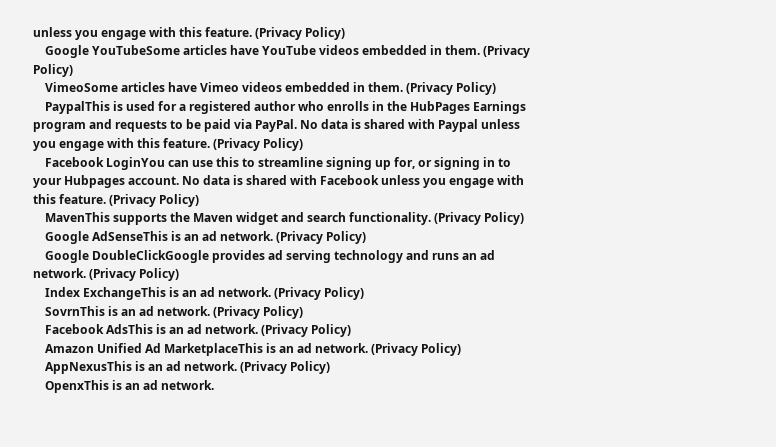unless you engage with this feature. (Privacy Policy)
    Google YouTubeSome articles have YouTube videos embedded in them. (Privacy Policy)
    VimeoSome articles have Vimeo videos embedded in them. (Privacy Policy)
    PaypalThis is used for a registered author who enrolls in the HubPages Earnings program and requests to be paid via PayPal. No data is shared with Paypal unless you engage with this feature. (Privacy Policy)
    Facebook LoginYou can use this to streamline signing up for, or signing in to your Hubpages account. No data is shared with Facebook unless you engage with this feature. (Privacy Policy)
    MavenThis supports the Maven widget and search functionality. (Privacy Policy)
    Google AdSenseThis is an ad network. (Privacy Policy)
    Google DoubleClickGoogle provides ad serving technology and runs an ad network. (Privacy Policy)
    Index ExchangeThis is an ad network. (Privacy Policy)
    SovrnThis is an ad network. (Privacy Policy)
    Facebook AdsThis is an ad network. (Privacy Policy)
    Amazon Unified Ad MarketplaceThis is an ad network. (Privacy Policy)
    AppNexusThis is an ad network. (Privacy Policy)
    OpenxThis is an ad network.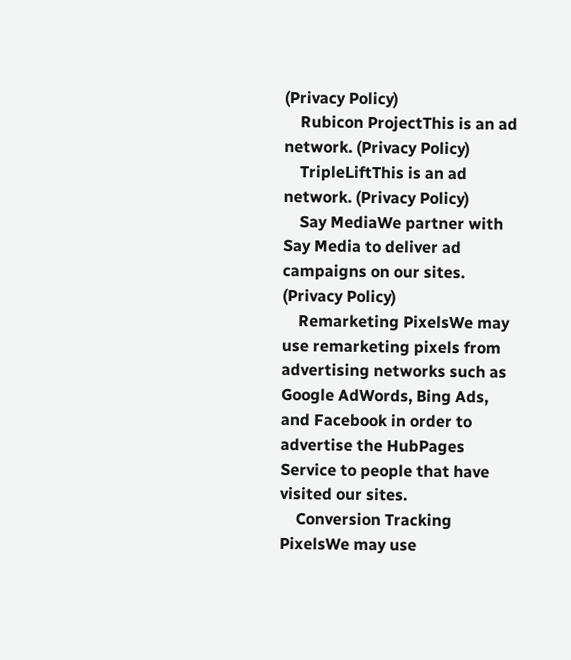(Privacy Policy)
    Rubicon ProjectThis is an ad network. (Privacy Policy)
    TripleLiftThis is an ad network. (Privacy Policy)
    Say MediaWe partner with Say Media to deliver ad campaigns on our sites. (Privacy Policy)
    Remarketing PixelsWe may use remarketing pixels from advertising networks such as Google AdWords, Bing Ads, and Facebook in order to advertise the HubPages Service to people that have visited our sites.
    Conversion Tracking PixelsWe may use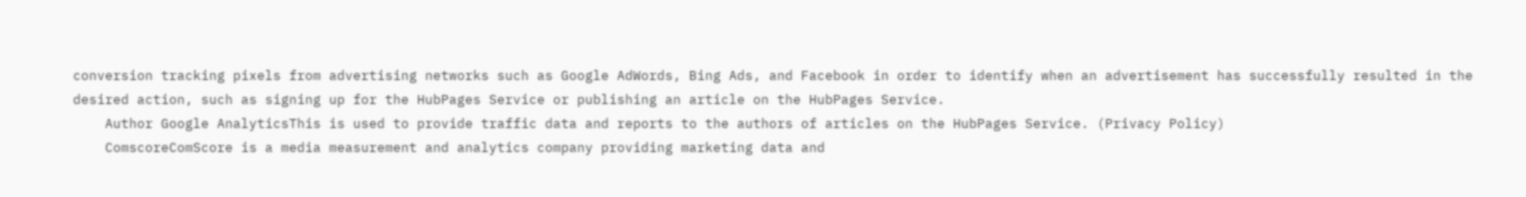conversion tracking pixels from advertising networks such as Google AdWords, Bing Ads, and Facebook in order to identify when an advertisement has successfully resulted in the desired action, such as signing up for the HubPages Service or publishing an article on the HubPages Service.
    Author Google AnalyticsThis is used to provide traffic data and reports to the authors of articles on the HubPages Service. (Privacy Policy)
    ComscoreComScore is a media measurement and analytics company providing marketing data and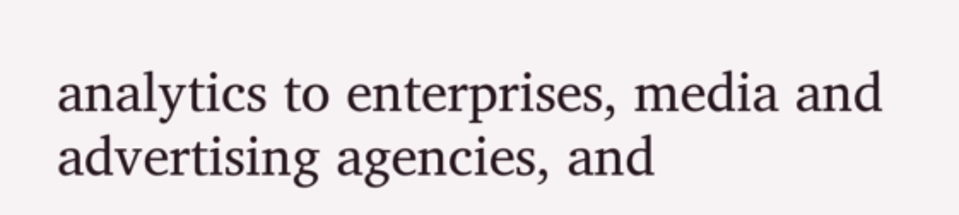analytics to enterprises, media and advertising agencies, and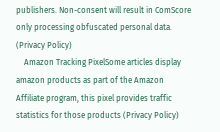publishers. Non-consent will result in ComScore only processing obfuscated personal data. (Privacy Policy)
    Amazon Tracking PixelSome articles display amazon products as part of the Amazon Affiliate program, this pixel provides traffic statistics for those products (Privacy Policy)